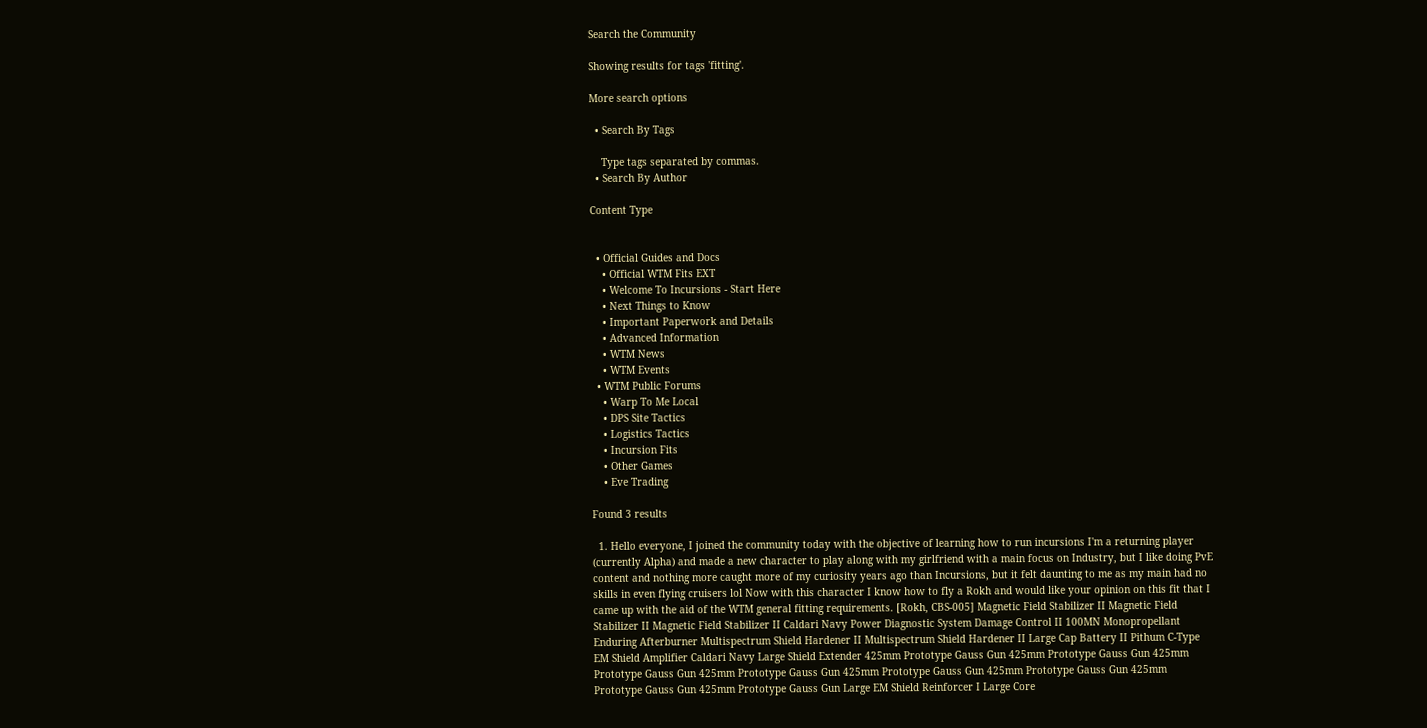Search the Community

Showing results for tags 'fitting'.

More search options

  • Search By Tags

    Type tags separated by commas.
  • Search By Author

Content Type


  • Official Guides and Docs
    • Official WTM Fits EXT
    • Welcome To Incursions - Start Here
    • Next Things to Know
    • Important Paperwork and Details
    • Advanced Information
    • WTM News
    • WTM Events
  • WTM Public Forums
    • Warp To Me Local
    • DPS Site Tactics
    • Logistics Tactics
    • Incursion Fits
    • Other Games
    • Eve Trading

Found 3 results

  1. Hello everyone, I joined the community today with the objective of learning how to run incursions I'm a returning player (currently Alpha) and made a new character to play along with my girlfriend with a main focus on Industry, but I like doing PvE content and nothing more caught more of my curiosity years ago than Incursions, but it felt daunting to me as my main had no skills in even flying cruisers lol Now with this character I know how to fly a Rokh and would like your opinion on this fit that I came up with the aid of the WTM general fitting requirements. [Rokh, CBS-005] Magnetic Field Stabilizer II Magnetic Field Stabilizer II Magnetic Field Stabilizer II Caldari Navy Power Diagnostic System Damage Control II 100MN Monopropellant Enduring Afterburner Multispectrum Shield Hardener II Multispectrum Shield Hardener II Large Cap Battery II Pithum C-Type EM Shield Amplifier Caldari Navy Large Shield Extender 425mm Prototype Gauss Gun 425mm Prototype Gauss Gun 425mm Prototype Gauss Gun 425mm Prototype Gauss Gun 425mm Prototype Gauss Gun 425mm Prototype Gauss Gun 425mm Prototype Gauss Gun 425mm Prototype Gauss Gun Large EM Shield Reinforcer I Large Core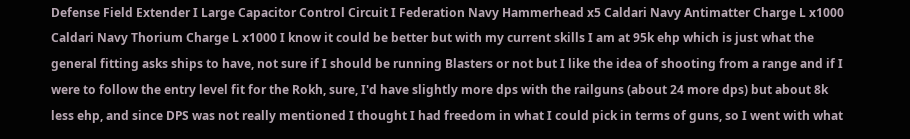Defense Field Extender I Large Capacitor Control Circuit I Federation Navy Hammerhead x5 Caldari Navy Antimatter Charge L x1000 Caldari Navy Thorium Charge L x1000 I know it could be better but with my current skills I am at 95k ehp which is just what the general fitting asks ships to have, not sure if I should be running Blasters or not but I like the idea of shooting from a range and if I were to follow the entry level fit for the Rokh, sure, I'd have slightly more dps with the railguns (about 24 more dps) but about 8k less ehp, and since DPS was not really mentioned I thought I had freedom in what I could pick in terms of guns, so I went with what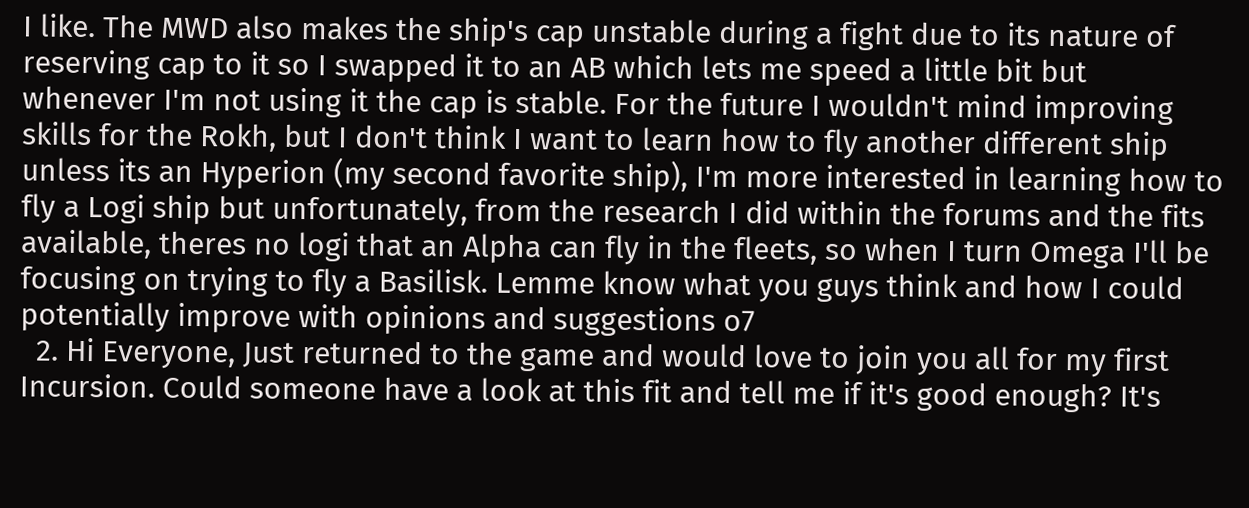I like. The MWD also makes the ship's cap unstable during a fight due to its nature of reserving cap to it so I swapped it to an AB which lets me speed a little bit but whenever I'm not using it the cap is stable. For the future I wouldn't mind improving skills for the Rokh, but I don't think I want to learn how to fly another different ship unless its an Hyperion (my second favorite ship), I'm more interested in learning how to fly a Logi ship but unfortunately, from the research I did within the forums and the fits available, theres no logi that an Alpha can fly in the fleets, so when I turn Omega I'll be focusing on trying to fly a Basilisk. Lemme know what you guys think and how I could potentially improve with opinions and suggestions o7
  2. Hi Everyone, Just returned to the game and would love to join you all for my first Incursion. Could someone have a look at this fit and tell me if it's good enough? It's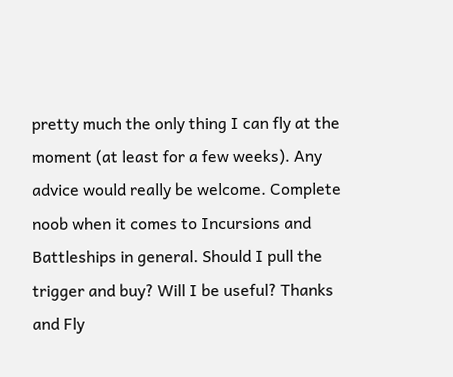pretty much the only thing I can fly at the moment (at least for a few weeks). Any advice would really be welcome. Complete noob when it comes to Incursions and Battleships in general. Should I pull the trigger and buy? Will I be useful? Thanks and Fly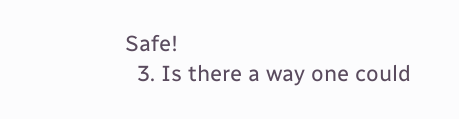Safe!
  3. Is there a way one could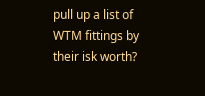pull up a list of WTM fittings by their isk worth?